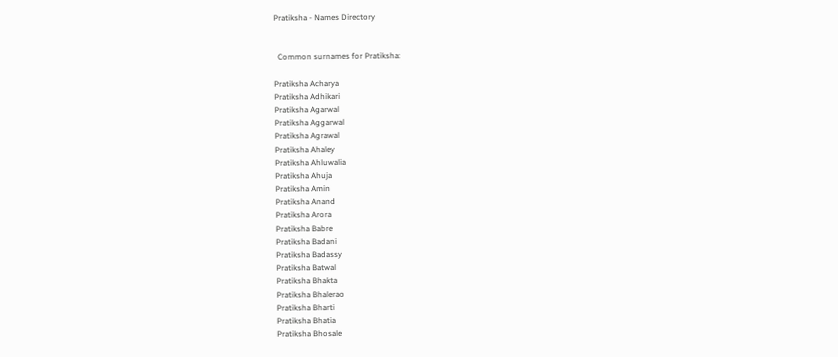Pratiksha - Names Directory


  Common surnames for Pratiksha:

Pratiksha Acharya
Pratiksha Adhikari
Pratiksha Agarwal
Pratiksha Aggarwal
Pratiksha Agrawal
Pratiksha Ahaley
Pratiksha Ahluwalia
Pratiksha Ahuja
Pratiksha Amin
Pratiksha Anand
Pratiksha Arora
Pratiksha Babre
Pratiksha Badani
Pratiksha Badassy
Pratiksha Batwal
Pratiksha Bhakta
Pratiksha Bhalerao
Pratiksha Bharti
Pratiksha Bhatia
Pratiksha Bhosale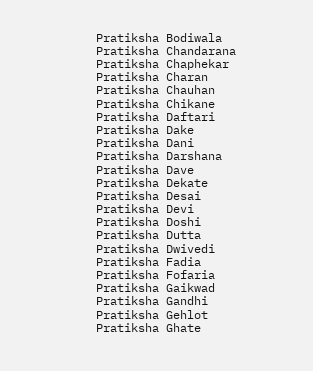Pratiksha Bodiwala
Pratiksha Chandarana
Pratiksha Chaphekar
Pratiksha Charan
Pratiksha Chauhan
Pratiksha Chikane
Pratiksha Daftari
Pratiksha Dake
Pratiksha Dani
Pratiksha Darshana
Pratiksha Dave
Pratiksha Dekate
Pratiksha Desai
Pratiksha Devi
Pratiksha Doshi
Pratiksha Dutta
Pratiksha Dwivedi
Pratiksha Fadia
Pratiksha Fofaria
Pratiksha Gaikwad
Pratiksha Gandhi
Pratiksha Gehlot
Pratiksha Ghate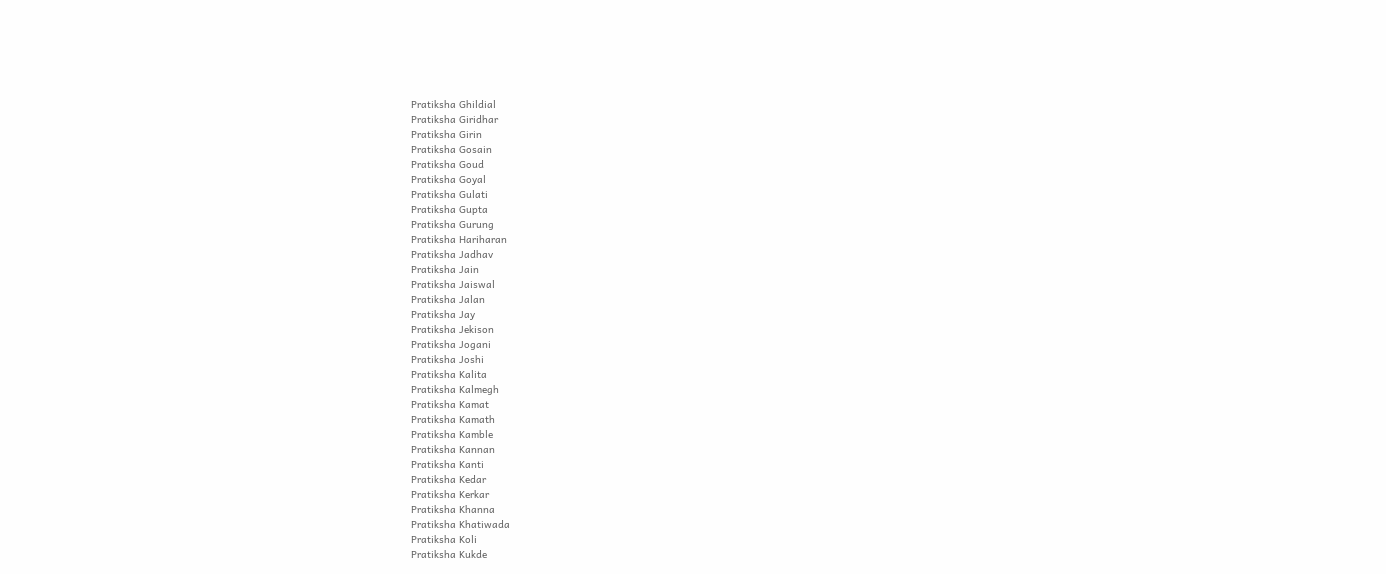Pratiksha Ghildial
Pratiksha Giridhar
Pratiksha Girin
Pratiksha Gosain
Pratiksha Goud
Pratiksha Goyal
Pratiksha Gulati
Pratiksha Gupta
Pratiksha Gurung
Pratiksha Hariharan
Pratiksha Jadhav
Pratiksha Jain
Pratiksha Jaiswal
Pratiksha Jalan
Pratiksha Jay
Pratiksha Jekison
Pratiksha Jogani
Pratiksha Joshi
Pratiksha Kalita
Pratiksha Kalmegh
Pratiksha Kamat
Pratiksha Kamath
Pratiksha Kamble
Pratiksha Kannan
Pratiksha Kanti
Pratiksha Kedar
Pratiksha Kerkar
Pratiksha Khanna
Pratiksha Khatiwada
Pratiksha Koli
Pratiksha Kukde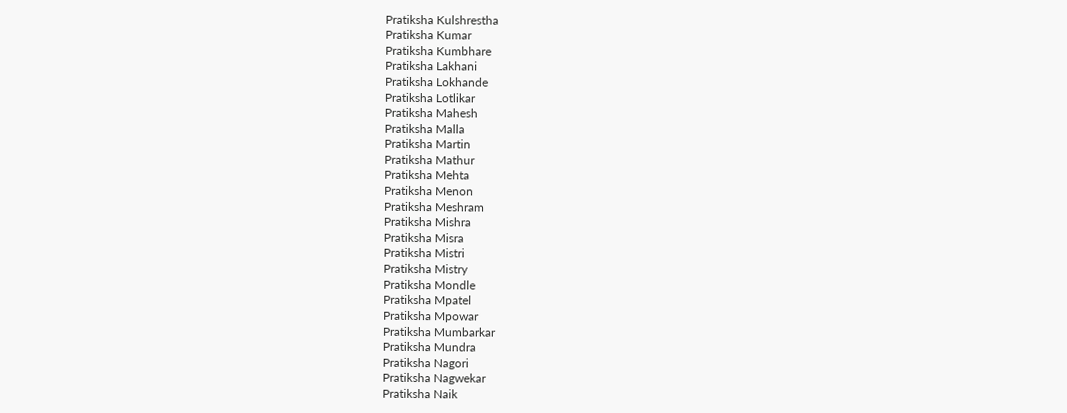Pratiksha Kulshrestha
Pratiksha Kumar
Pratiksha Kumbhare
Pratiksha Lakhani
Pratiksha Lokhande
Pratiksha Lotlikar
Pratiksha Mahesh
Pratiksha Malla
Pratiksha Martin
Pratiksha Mathur
Pratiksha Mehta
Pratiksha Menon
Pratiksha Meshram
Pratiksha Mishra
Pratiksha Misra
Pratiksha Mistri
Pratiksha Mistry
Pratiksha Mondle
Pratiksha Mpatel
Pratiksha Mpowar
Pratiksha Mumbarkar
Pratiksha Mundra
Pratiksha Nagori
Pratiksha Nagwekar
Pratiksha Naik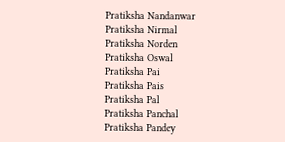Pratiksha Nandanwar
Pratiksha Nirmal
Pratiksha Norden
Pratiksha Oswal
Pratiksha Pai
Pratiksha Pais
Pratiksha Pal
Pratiksha Panchal
Pratiksha Pandey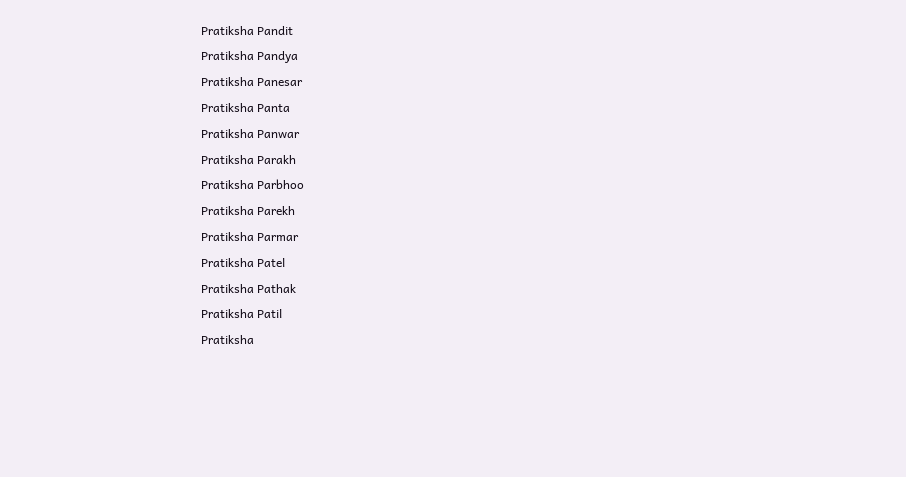Pratiksha Pandit
Pratiksha Pandya
Pratiksha Panesar
Pratiksha Panta
Pratiksha Panwar
Pratiksha Parakh
Pratiksha Parbhoo
Pratiksha Parekh
Pratiksha Parmar
Pratiksha Patel
Pratiksha Pathak
Pratiksha Patil
Pratiksha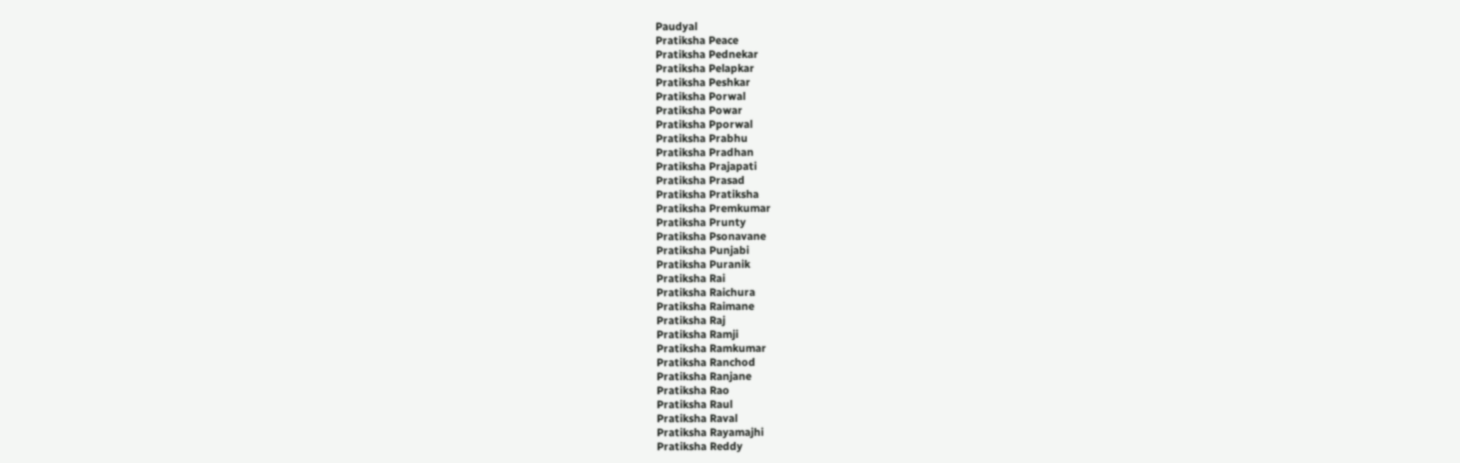Paudyal
Pratiksha Peace
Pratiksha Pednekar
Pratiksha Pelapkar
Pratiksha Peshkar
Pratiksha Porwal
Pratiksha Powar
Pratiksha Pporwal
Pratiksha Prabhu
Pratiksha Pradhan
Pratiksha Prajapati
Pratiksha Prasad
Pratiksha Pratiksha
Pratiksha Premkumar
Pratiksha Prunty
Pratiksha Psonavane
Pratiksha Punjabi
Pratiksha Puranik
Pratiksha Rai
Pratiksha Raichura
Pratiksha Raimane
Pratiksha Raj
Pratiksha Ramji
Pratiksha Ramkumar
Pratiksha Ranchod
Pratiksha Ranjane
Pratiksha Rao
Pratiksha Raul
Pratiksha Raval
Pratiksha Rayamajhi
Pratiksha Reddy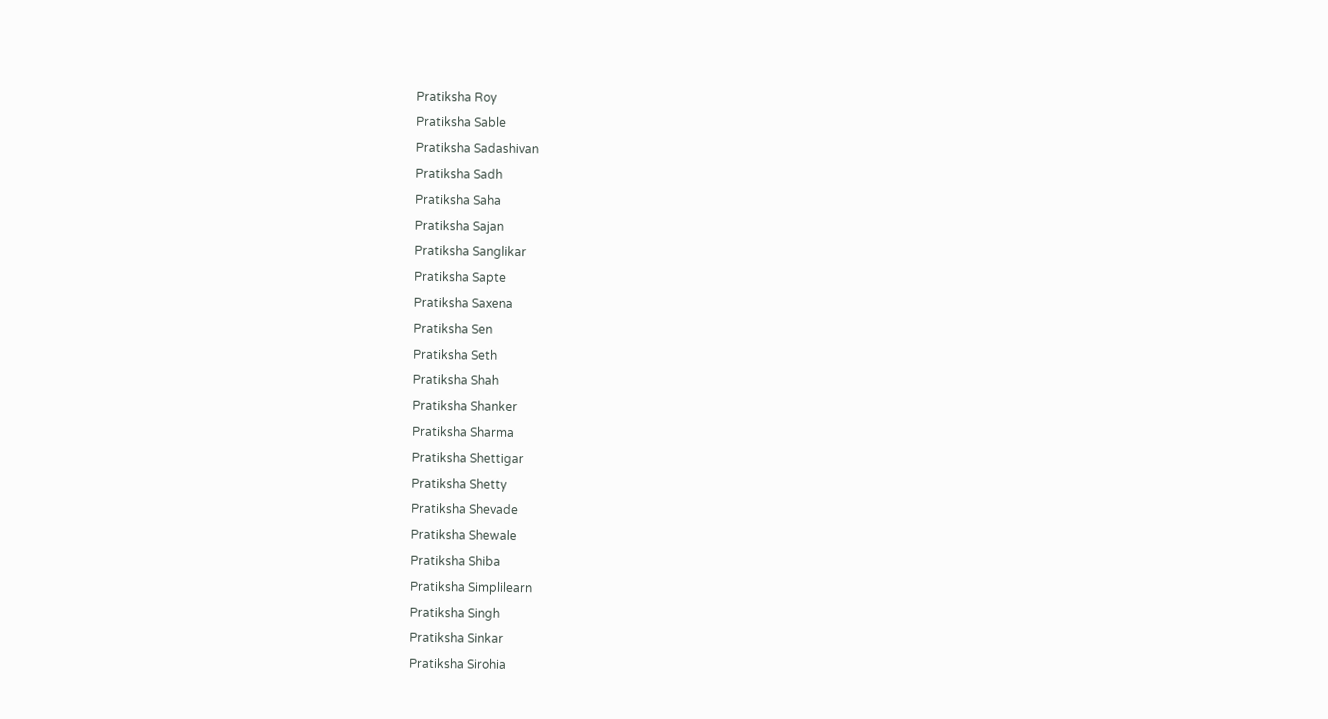Pratiksha Roy
Pratiksha Sable
Pratiksha Sadashivan
Pratiksha Sadh
Pratiksha Saha
Pratiksha Sajan
Pratiksha Sanglikar
Pratiksha Sapte
Pratiksha Saxena
Pratiksha Sen
Pratiksha Seth
Pratiksha Shah
Pratiksha Shanker
Pratiksha Sharma
Pratiksha Shettigar
Pratiksha Shetty
Pratiksha Shevade
Pratiksha Shewale
Pratiksha Shiba
Pratiksha Simplilearn
Pratiksha Singh
Pratiksha Sinkar
Pratiksha Sirohia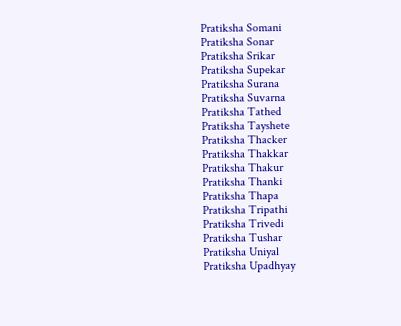Pratiksha Somani
Pratiksha Sonar
Pratiksha Srikar
Pratiksha Supekar
Pratiksha Surana
Pratiksha Suvarna
Pratiksha Tathed
Pratiksha Tayshete
Pratiksha Thacker
Pratiksha Thakkar
Pratiksha Thakur
Pratiksha Thanki
Pratiksha Thapa
Pratiksha Tripathi
Pratiksha Trivedi
Pratiksha Tushar
Pratiksha Uniyal
Pratiksha Upadhyay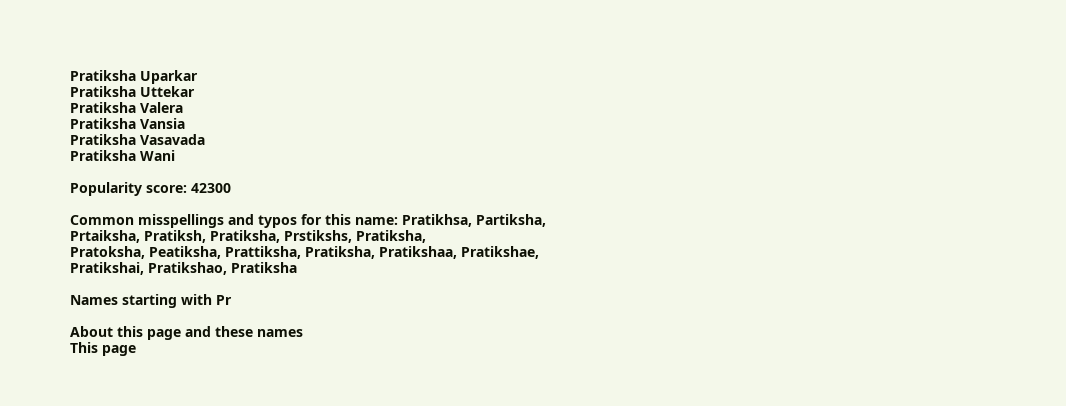Pratiksha Uparkar
Pratiksha Uttekar
Pratiksha Valera
Pratiksha Vansia
Pratiksha Vasavada
Pratiksha Wani

Popularity score: 42300

Common misspellings and typos for this name: Pratikhsa, Partiksha, Prtaiksha, Pratiksh, Pratiksha, Prstikshs, Pratiksha,
Pratoksha, Peatiksha, Prattiksha, Pratiksha, Pratikshaa, Pratikshae, Pratikshai, Pratikshao, Pratiksha

Names starting with Pr

About this page and these names
This page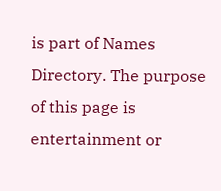is part of Names Directory. The purpose of this page is entertainment or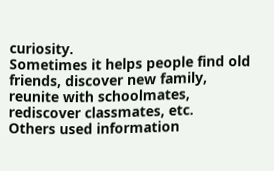curiosity.
Sometimes it helps people find old friends, discover new family, reunite with schoolmates, rediscover classmates, etc.
Others used information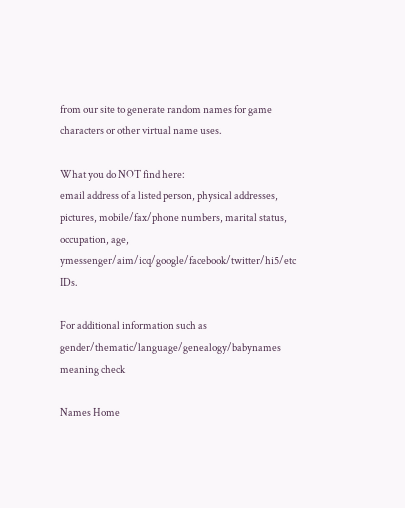from our site to generate random names for game characters or other virtual name uses.

What you do NOT find here:
email address of a listed person, physical addresses, pictures, mobile/fax/phone numbers, marital status, occupation, age, ymessenger/aim/icq/google/facebook/twitter/hi5/etc IDs.

For additional information such as gender/thematic/language/genealogy/babynames meaning check

Names Home